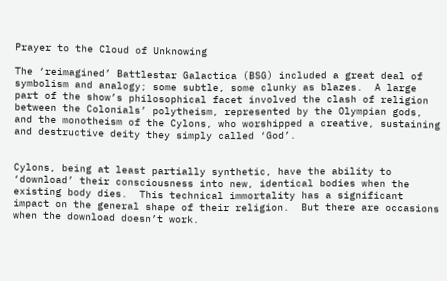Prayer to the Cloud of Unknowing

The ‘reimagined’ Battlestar Galactica (BSG) included a great deal of symbolism and analogy; some subtle, some clunky as blazes.  A large part of the show’s philosophical facet involved the clash of religion between the Colonials’ polytheism, represented by the Olympian gods, and the monotheism of the Cylons, who worshipped a creative, sustaining and destructive deity they simply called ‘God’.


Cylons, being at least partially synthetic, have the ability to ‘download’ their consciousness into new, identical bodies when the existing body dies.  This technical immortality has a significant impact on the general shape of their religion.  But there are occasions when the download doesn’t work.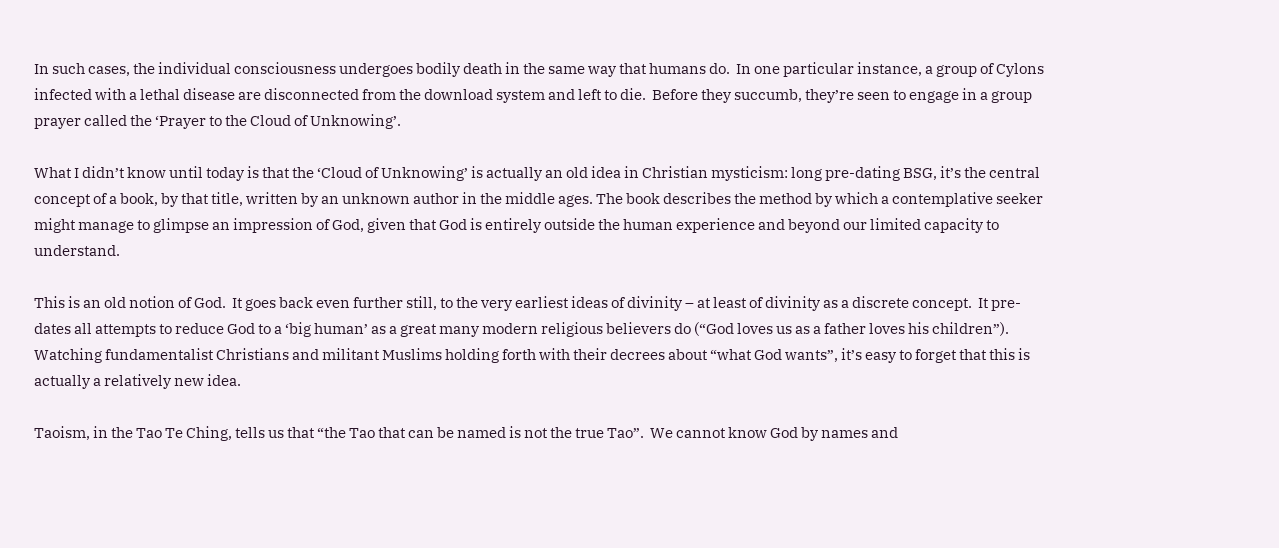In such cases, the individual consciousness undergoes bodily death in the same way that humans do.  In one particular instance, a group of Cylons infected with a lethal disease are disconnected from the download system and left to die.  Before they succumb, they’re seen to engage in a group prayer called the ‘Prayer to the Cloud of Unknowing’.

What I didn’t know until today is that the ‘Cloud of Unknowing’ is actually an old idea in Christian mysticism: long pre-dating BSG, it’s the central concept of a book, by that title, written by an unknown author in the middle ages. The book describes the method by which a contemplative seeker might manage to glimpse an impression of God, given that God is entirely outside the human experience and beyond our limited capacity to understand.

This is an old notion of God.  It goes back even further still, to the very earliest ideas of divinity – at least of divinity as a discrete concept.  It pre-dates all attempts to reduce God to a ‘big human’ as a great many modern religious believers do (“God loves us as a father loves his children”).  Watching fundamentalist Christians and militant Muslims holding forth with their decrees about “what God wants”, it’s easy to forget that this is actually a relatively new idea.

Taoism, in the Tao Te Ching, tells us that “the Tao that can be named is not the true Tao”.  We cannot know God by names and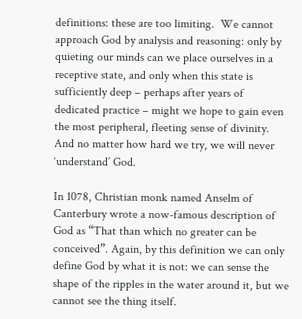definitions: these are too limiting.  We cannot approach God by analysis and reasoning: only by quieting our minds can we place ourselves in a receptive state, and only when this state is sufficiently deep – perhaps after years of dedicated practice – might we hope to gain even the most peripheral, fleeting sense of divinity.  And no matter how hard we try, we will never ‘understand’ God.

In 1078, Christian monk named Anselm of Canterbury wrote a now-famous description of God as “That than which no greater can be conceived”. Again, by this definition we can only define God by what it is not: we can sense the shape of the ripples in the water around it, but we cannot see the thing itself.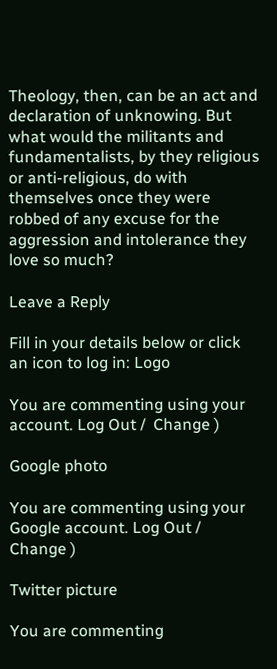Theology, then, can be an act and declaration of unknowing. But what would the militants and fundamentalists, by they religious or anti-religious, do with themselves once they were robbed of any excuse for the aggression and intolerance they love so much?

Leave a Reply

Fill in your details below or click an icon to log in: Logo

You are commenting using your account. Log Out /  Change )

Google photo

You are commenting using your Google account. Log Out /  Change )

Twitter picture

You are commenting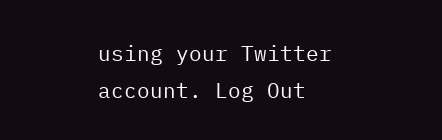using your Twitter account. Log Out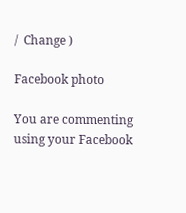/  Change )

Facebook photo

You are commenting using your Facebook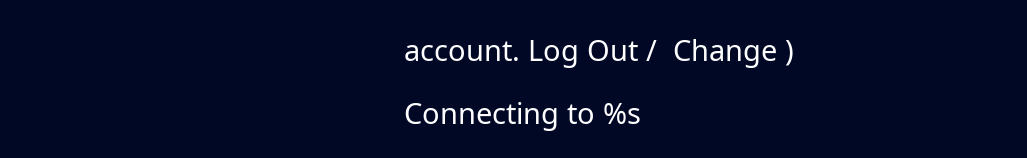account. Log Out /  Change )

Connecting to %s